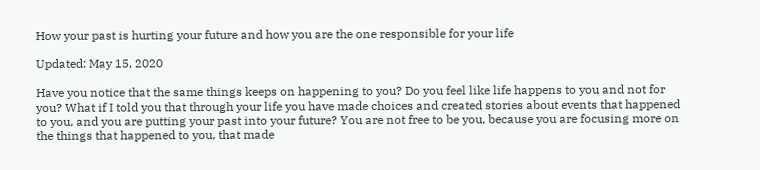How your past is hurting your future and how you are the one responsible for your life

Updated: May 15, 2020

Have you notice that the same things keeps on happening to you? Do you feel like life happens to you and not for you? What if I told you that through your life you have made choices and created stories about events that happened to you, and you are putting your past into your future? You are not free to be you, because you are focusing more on the things that happened to you, that made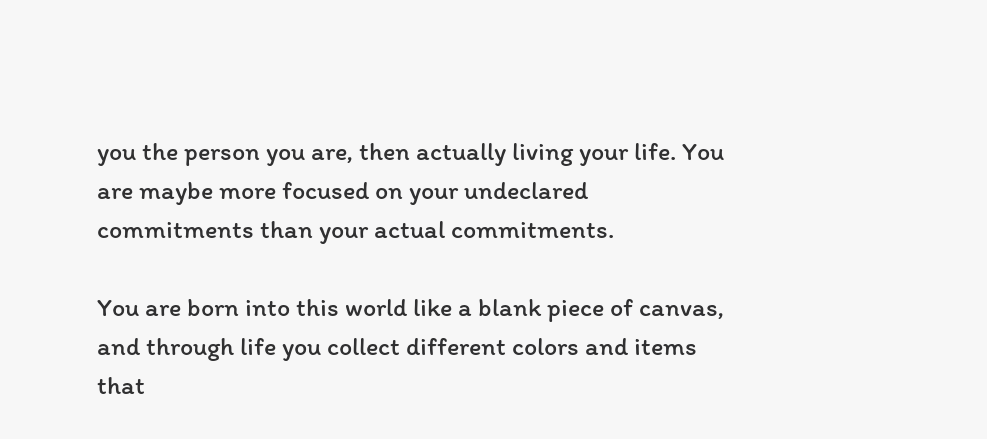you the person you are, then actually living your life. You are maybe more focused on your undeclared commitments than your actual commitments.

You are born into this world like a blank piece of canvas, and through life you collect different colors and items that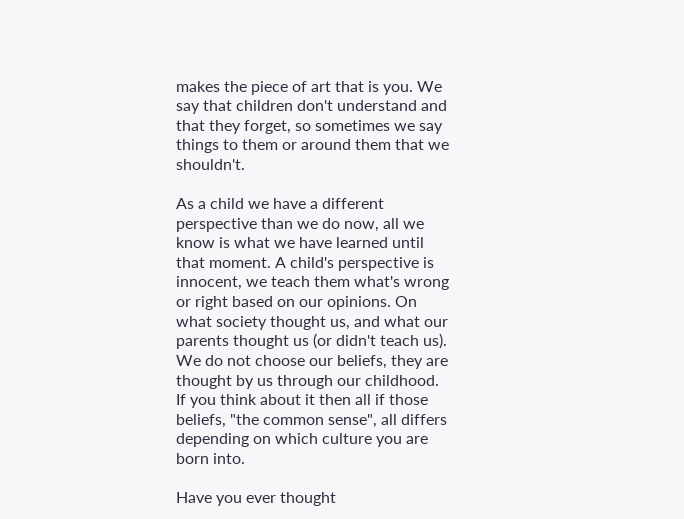makes the piece of art that is you. We say that children don't understand and that they forget, so sometimes we say things to them or around them that we shouldn't.

As a child we have a different perspective than we do now, all we know is what we have learned until that moment. A child's perspective is innocent, we teach them what's wrong or right based on our opinions. On what society thought us, and what our parents thought us (or didn't teach us). We do not choose our beliefs, they are thought by us through our childhood. If you think about it then all if those beliefs, "the common sense", all differs depending on which culture you are born into.

Have you ever thought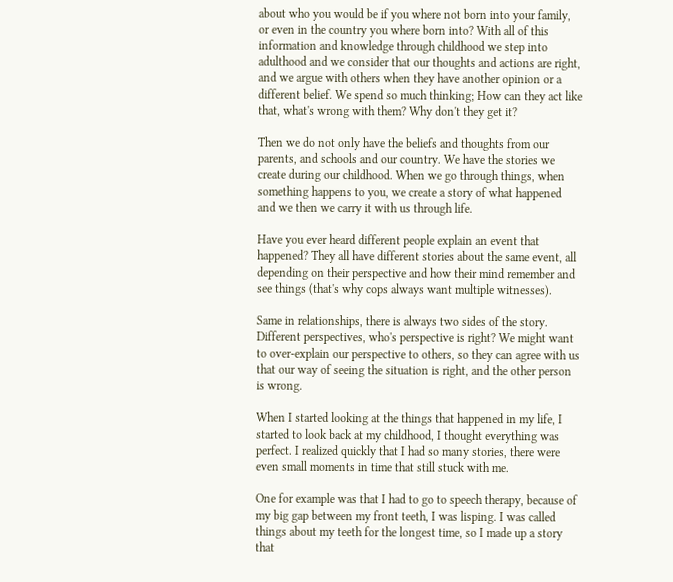about who you would be if you where not born into your family, or even in the country you where born into? With all of this information and knowledge through childhood we step into adulthood and we consider that our thoughts and actions are right, and we argue with others when they have another opinion or a different belief. We spend so much thinking; How can they act like that, what's wrong with them? Why don't they get it?

Then we do not only have the beliefs and thoughts from our parents, and schools and our country. We have the stories we create during our childhood. When we go through things, when something happens to you, we create a story of what happened and we then we carry it with us through life.

Have you ever heard different people explain an event that happened? They all have different stories about the same event, all depending on their perspective and how their mind remember and see things (that's why cops always want multiple witnesses).

Same in relationships, there is always two sides of the story. Different perspectives, who's perspective is right? We might want to over-explain our perspective to others, so they can agree with us that our way of seeing the situation is right, and the other person is wrong.

When I started looking at the things that happened in my life, I started to look back at my childhood, I thought everything was perfect. I realized quickly that I had so many stories, there were even small moments in time that still stuck with me.

One for example was that I had to go to speech therapy, because of my big gap between my front teeth, I was lisping. I was called things about my teeth for the longest time, so I made up a story that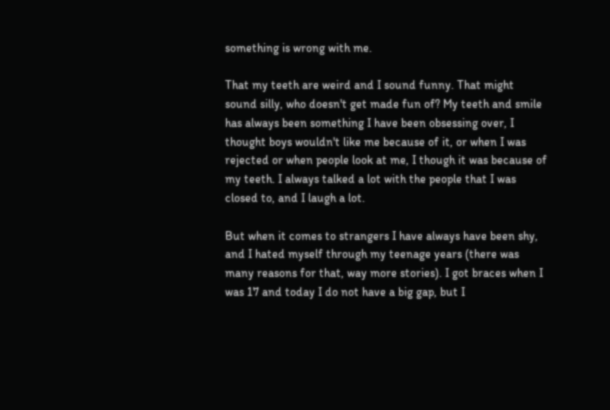something is wrong with me.

That my teeth are weird and I sound funny. That might sound silly, who doesn't get made fun of? My teeth and smile has always been something I have been obsessing over, I thought boys wouldn't like me because of it, or when I was rejected or when people look at me, I though it was because of my teeth. I always talked a lot with the people that I was closed to, and I laugh a lot.

But when it comes to strangers I have always have been shy, and I hated myself through my teenage years (there was many reasons for that, way more stories). I got braces when I was 17 and today I do not have a big gap, but I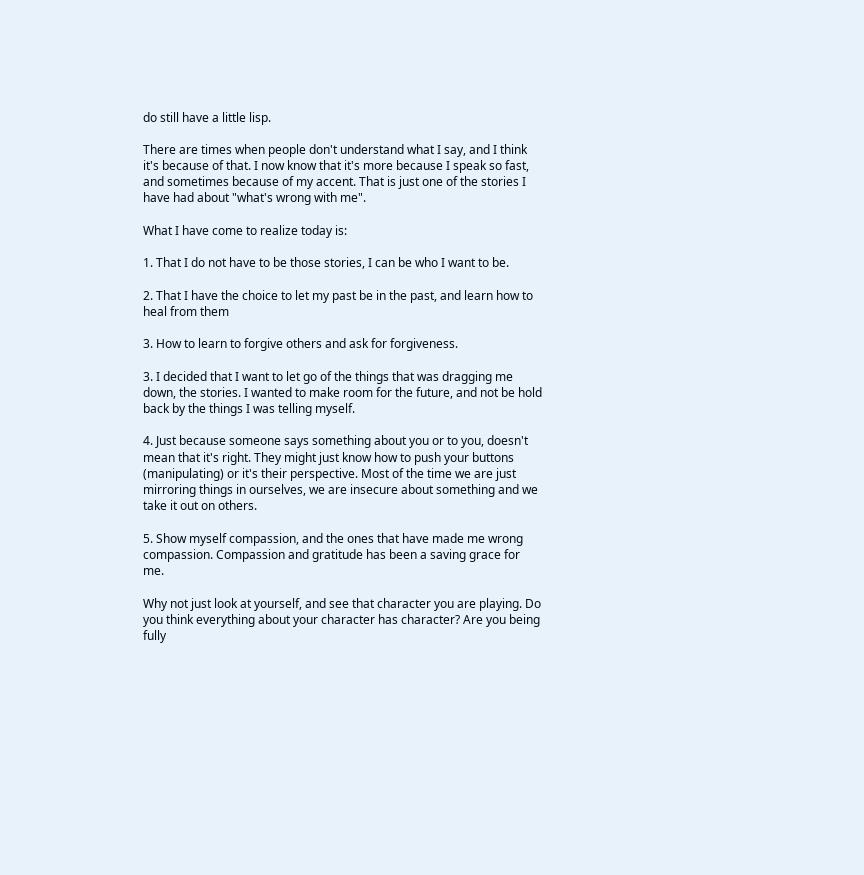do still have a little lisp.

There are times when people don't understand what I say, and I think it's because of that. I now know that it's more because I speak so fast, and sometimes because of my accent. That is just one of the stories I have had about "what's wrong with me".

What I have come to realize today is:

1. That I do not have to be those stories, I can be who I want to be.

2. That I have the choice to let my past be in the past, and learn how to heal from them

3. How to learn to forgive others and ask for forgiveness.

3. I decided that I want to let go of the things that was dragging me down, the stories. I wanted to make room for the future, and not be hold back by the things I was telling myself.

4. Just because someone says something about you or to you, doesn't mean that it's right. They might just know how to push your buttons (manipulating) or it's their perspective. Most of the time we are just mirroring things in ourselves, we are insecure about something and we take it out on others.

5. Show myself compassion, and the ones that have made me wrong compassion. Compassion and gratitude has been a saving grace for me.

Why not just look at yourself, and see that character you are playing. Do you think everything about your character has character? Are you being fully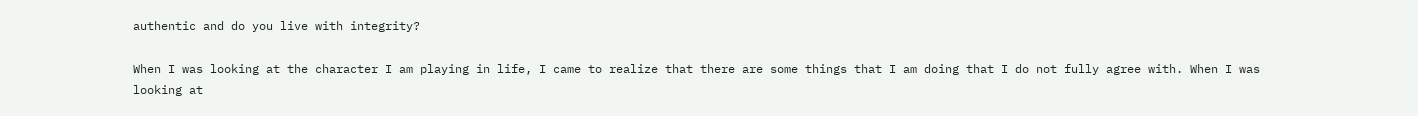authentic and do you live with integrity?

When I was looking at the character I am playing in life, I came to realize that there are some things that I am doing that I do not fully agree with. When I was looking at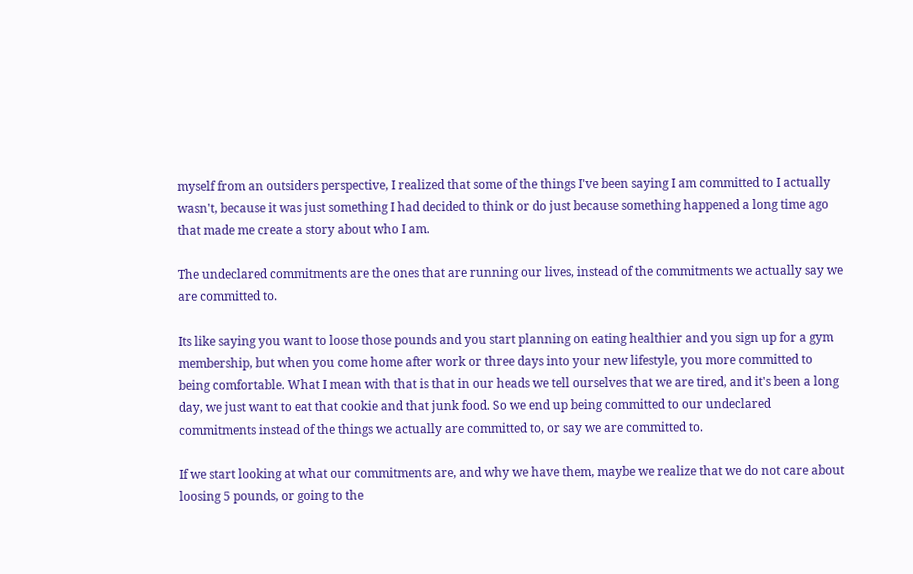myself from an outsiders perspective, I realized that some of the things I've been saying I am committed to I actually wasn't, because it was just something I had decided to think or do just because something happened a long time ago that made me create a story about who I am.

The undeclared commitments are the ones that are running our lives, instead of the commitments we actually say we are committed to.

Its like saying you want to loose those pounds and you start planning on eating healthier and you sign up for a gym membership, but when you come home after work or three days into your new lifestyle, you more committed to being comfortable. What I mean with that is that in our heads we tell ourselves that we are tired, and it's been a long day, we just want to eat that cookie and that junk food. So we end up being committed to our undeclared commitments instead of the things we actually are committed to, or say we are committed to.

If we start looking at what our commitments are, and why we have them, maybe we realize that we do not care about loosing 5 pounds, or going to the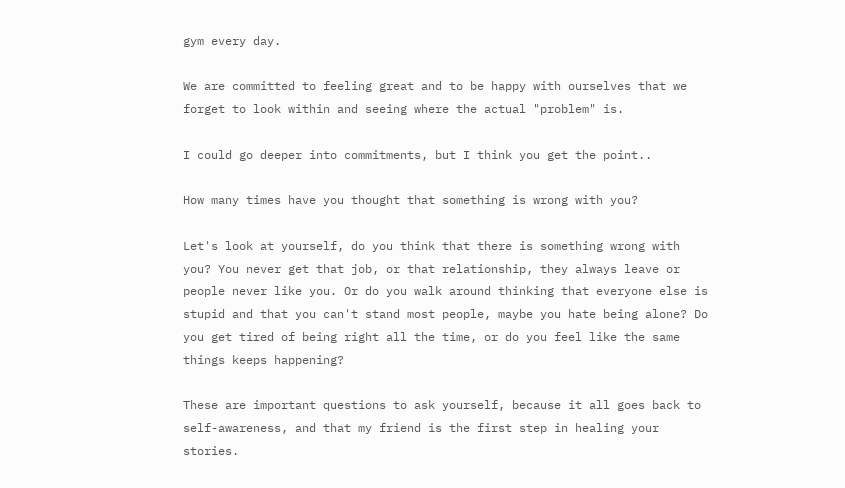gym every day.

We are committed to feeling great and to be happy with ourselves that we forget to look within and seeing where the actual "problem" is.

I could go deeper into commitments, but I think you get the point..

How many times have you thought that something is wrong with you?

Let's look at yourself, do you think that there is something wrong with you? You never get that job, or that relationship, they always leave or people never like you. Or do you walk around thinking that everyone else is stupid and that you can't stand most people, maybe you hate being alone? Do you get tired of being right all the time, or do you feel like the same things keeps happening?

These are important questions to ask yourself, because it all goes back to self-awareness, and that my friend is the first step in healing your stories.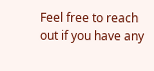Feel free to reach out if you have any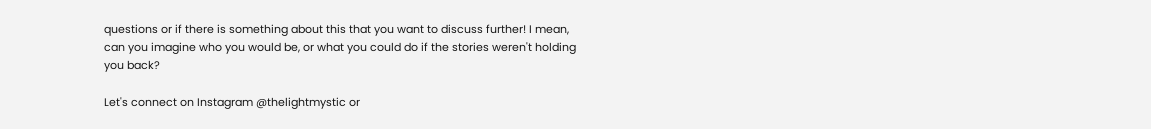questions or if there is something about this that you want to discuss further! I mean, can you imagine who you would be, or what you could do if the stories weren't holding you back?

Let's connect on Instagram @thelightmystic or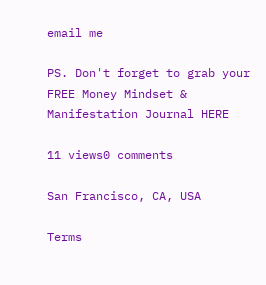email me

PS. Don't forget to grab your FREE Money Mindset & Manifestation Journal HERE

11 views0 comments

San Francisco, CA, USA

Terms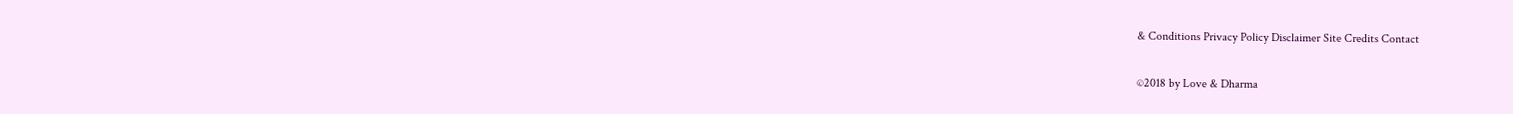& Conditions Privacy Policy Disclaimer Site Credits Contact

©2018 by Love & Dharma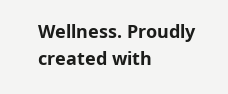Wellness. Proudly created with